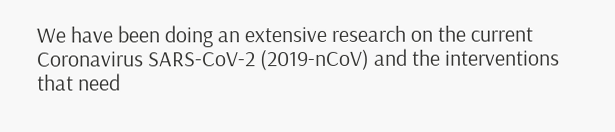We have been doing an extensive research on the current Coronavirus SARS-CoV-2 (2019-nCoV) and the interventions that need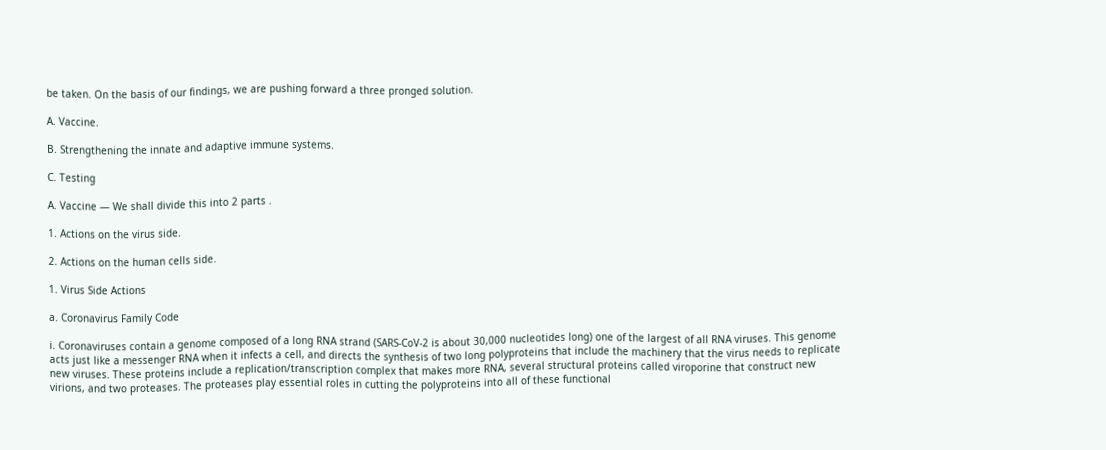be taken. On the basis of our findings, we are pushing forward a three pronged solution.

A. Vaccine.

B. Strengthening the innate and adaptive immune systems.

C. Testing

A. Vaccine — We shall divide this into 2 parts .

1. Actions on the virus side.

2. Actions on the human cells side.

1. Virus Side Actions

a. Coronavirus Family Code

i. Coronaviruses contain a genome composed of a long RNA strand (SARS-CoV-2 is about 30,000 nucleotides long) one of the largest of all RNA viruses. This genome acts just like a messenger RNA when it infects a cell, and directs the synthesis of two long polyproteins that include the machinery that the virus needs to replicate new viruses. These proteins include a replication/transcription complex that makes more RNA, several structural proteins called viroporine that construct new virions, and two proteases. The proteases play essential roles in cutting the polyproteins into all of these functional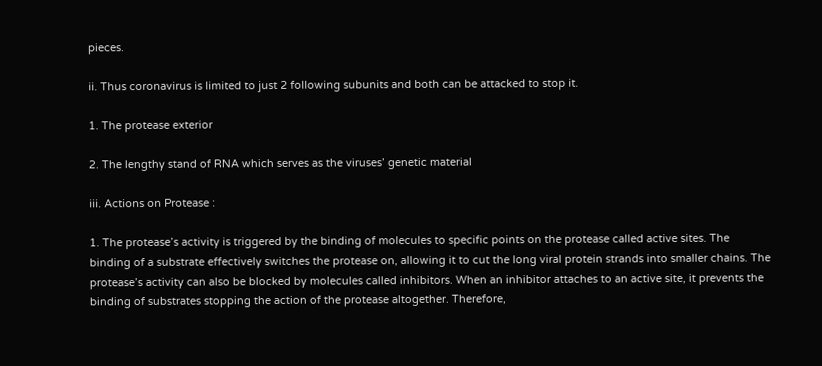pieces.

ii. Thus coronavirus is limited to just 2 following subunits and both can be attacked to stop it.

1. The protease exterior

2. The lengthy stand of RNA which serves as the viruses’ genetic material

iii. Actions on Protease :

1. The protease’s activity is triggered by the binding of molecules to specific points on the protease called active sites. The binding of a substrate effectively switches the protease on, allowing it to cut the long viral protein strands into smaller chains. The protease’s activity can also be blocked by molecules called inhibitors. When an inhibitor attaches to an active site, it prevents the binding of substrates stopping the action of the protease altogether. Therefore,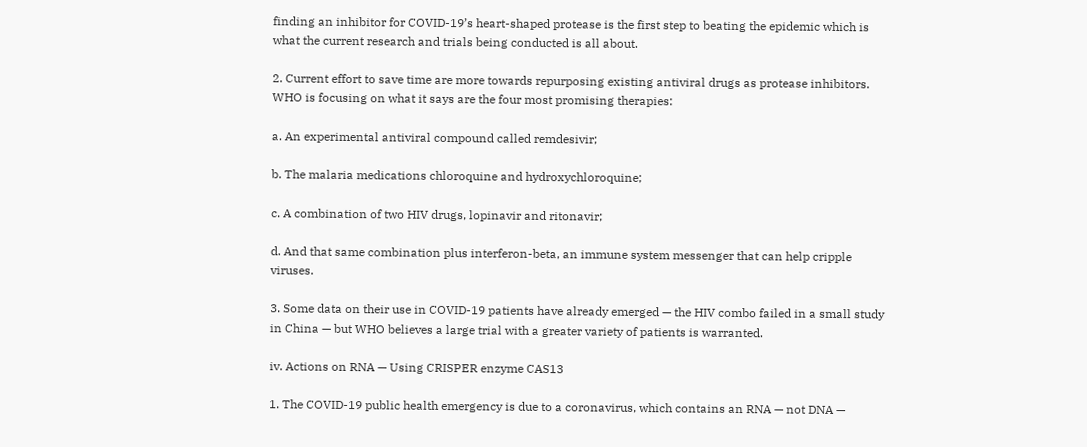finding an inhibitor for COVID-19’s heart-shaped protease is the first step to beating the epidemic which is what the current research and trials being conducted is all about.

2. Current effort to save time are more towards repurposing existing antiviral drugs as protease inhibitors. WHO is focusing on what it says are the four most promising therapies:

a. An experimental antiviral compound called remdesivir;

b. The malaria medications chloroquine and hydroxychloroquine;

c. A combination of two HIV drugs, lopinavir and ritonavir;

d. And that same combination plus interferon-beta, an immune system messenger that can help cripple viruses.

3. Some data on their use in COVID-19 patients have already emerged — the HIV combo failed in a small study in China — but WHO believes a large trial with a greater variety of patients is warranted.

iv. Actions on RNA — Using CRISPER enzyme CAS13

1. The COVID-19 public health emergency is due to a coronavirus, which contains an RNA — not DNA —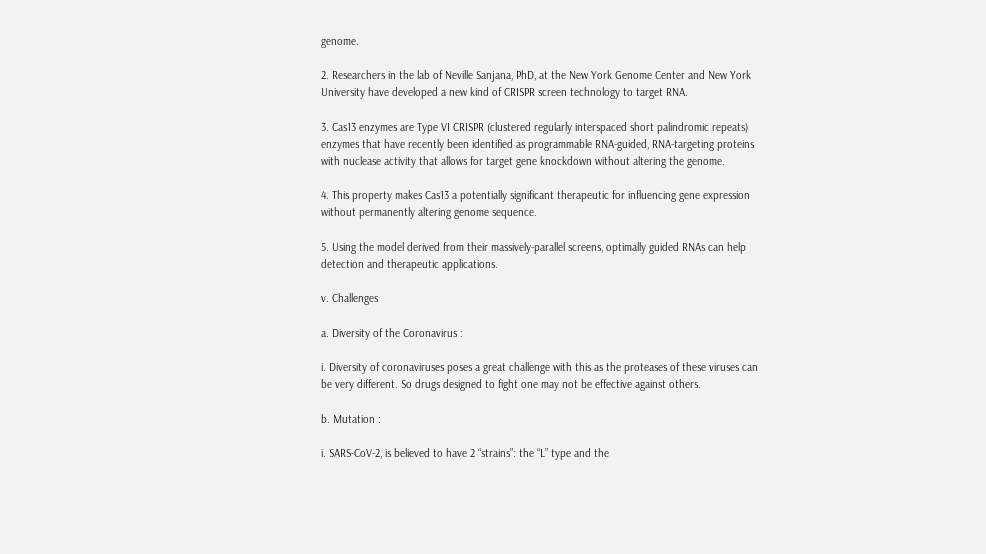genome.

2. Researchers in the lab of Neville Sanjana, PhD, at the New York Genome Center and New York University have developed a new kind of CRISPR screen technology to target RNA.

3. Cas13 enzymes are Type VI CRISPR (clustered regularly interspaced short palindromic repeats) enzymes that have recently been identified as programmable RNA-guided, RNA-targeting proteins with nuclease activity that allows for target gene knockdown without altering the genome.

4. This property makes Cas13 a potentially significant therapeutic for influencing gene expression without permanently altering genome sequence.

5. Using the model derived from their massively-parallel screens, optimally guided RNAs can help detection and therapeutic applications.

v. Challenges

a. Diversity of the Coronavirus :

i. Diversity of coronaviruses poses a great challenge with this as the proteases of these viruses can be very different. So drugs designed to fight one may not be effective against others.

b. Mutation :

i. SARS-CoV-2, is believed to have 2 “strains”: the “L” type and the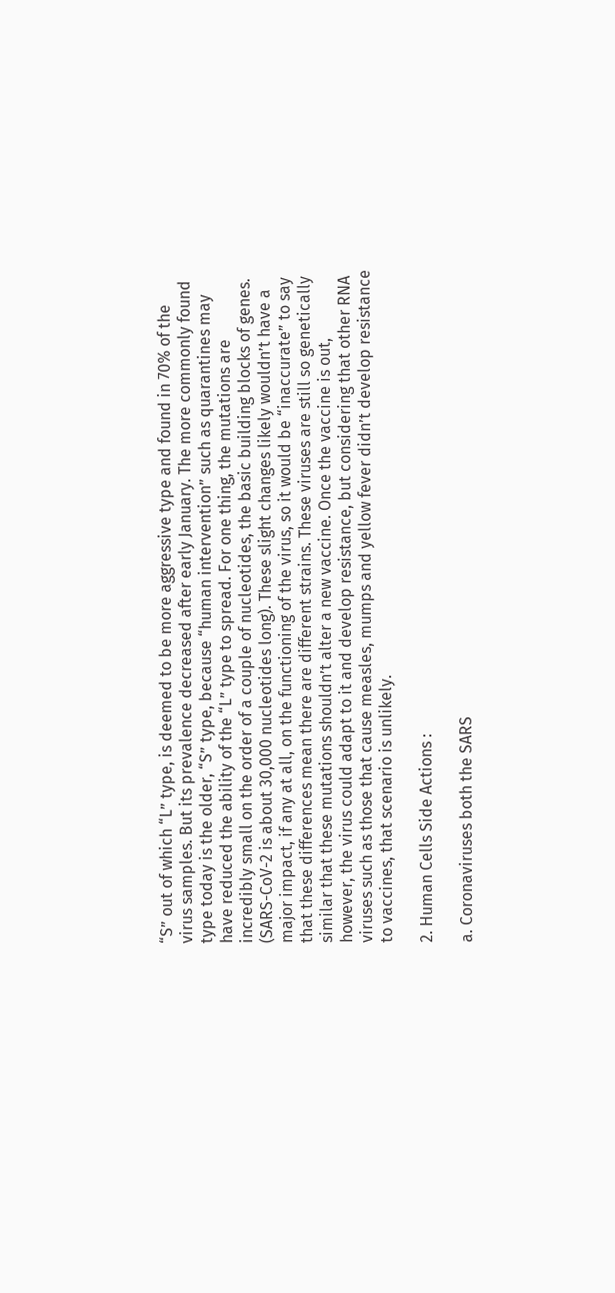“S” out of which “L” type, is deemed to be more aggressive type and found in 70% of the virus samples. But its prevalence decreased after early January. The more commonly found type today is the older, “S” type, because “human intervention” such as quarantines may have reduced the ability of the “L” type to spread. For one thing, the mutations are incredibly small on the order of a couple of nucleotides, the basic building blocks of genes. (SARS-CoV-2 is about 30,000 nucleotides long). These slight changes likely wouldn’t have a major impact, if any at all, on the functioning of the virus, so it would be “inaccurate” to say that these differences mean there are different strains. These viruses are still so genetically similar that these mutations shouldn’t alter a new vaccine. Once the vaccine is out, however, the virus could adapt to it and develop resistance, but considering that other RNA viruses such as those that cause measles, mumps and yellow fever didn’t develop resistance to vaccines, that scenario is unlikely.

2. Human Cells Side Actions :

a. Coronaviruses both the SARS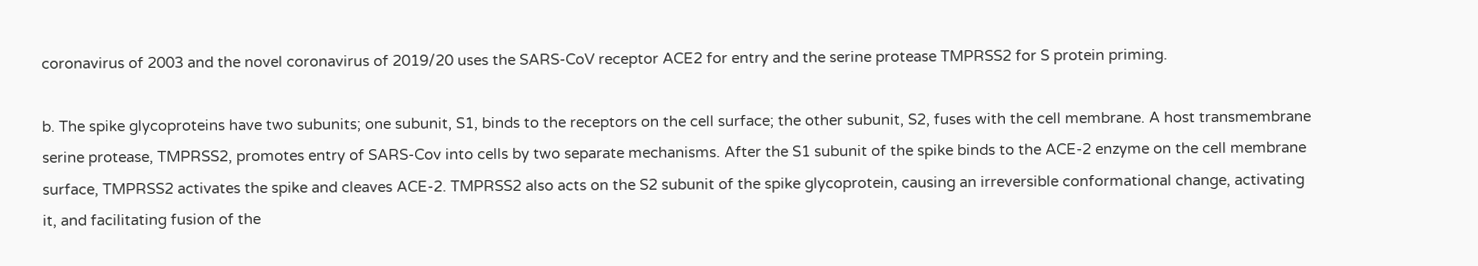coronavirus of 2003 and the novel coronavirus of 2019/20 uses the SARS-CoV receptor ACE2 for entry and the serine protease TMPRSS2 for S protein priming.

b. The spike glycoproteins have two subunits; one subunit, S1, binds to the receptors on the cell surface; the other subunit, S2, fuses with the cell membrane. A host transmembrane serine protease, TMPRSS2, promotes entry of SARS-Cov into cells by two separate mechanisms. After the S1 subunit of the spike binds to the ACE-2 enzyme on the cell membrane surface, TMPRSS2 activates the spike and cleaves ACE-2. TMPRSS2 also acts on the S2 subunit of the spike glycoprotein, causing an irreversible conformational change, activating it, and facilitating fusion of the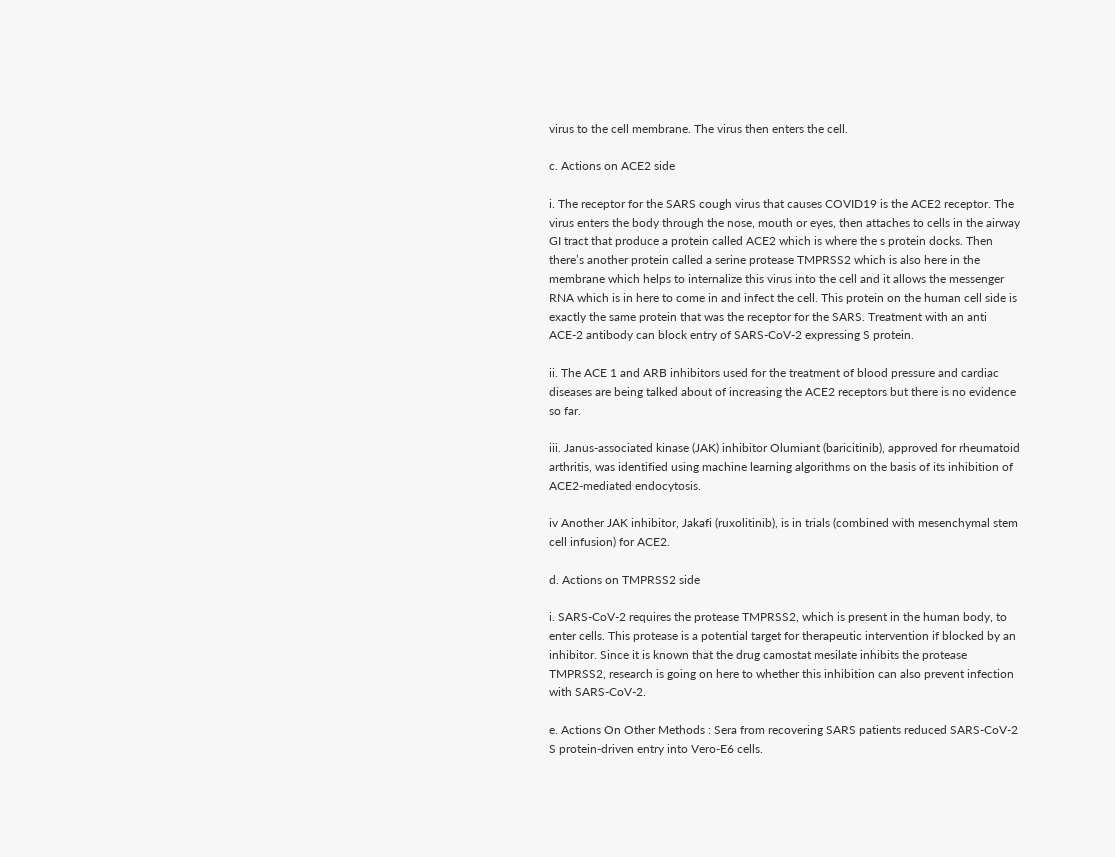virus to the cell membrane. The virus then enters the cell.

c. Actions on ACE2 side

i. The receptor for the SARS cough virus that causes COVID19 is the ACE2 receptor. The virus enters the body through the nose, mouth or eyes, then attaches to cells in the airway GI tract that produce a protein called ACE2 which is where the s protein docks. Then there’s another protein called a serine protease TMPRSS2 which is also here in the membrane which helps to internalize this virus into the cell and it allows the messenger RNA which is in here to come in and infect the cell. This protein on the human cell side is exactly the same protein that was the receptor for the SARS. Treatment with an anti ACE-2 antibody can block entry of SARS-CoV-2 expressing S protein.

ii. The ACE 1 and ARB inhibitors used for the treatment of blood pressure and cardiac diseases are being talked about of increasing the ACE2 receptors but there is no evidence so far.

iii. Janus-associated kinase (JAK) inhibitor Olumiant (baricitinib), approved for rheumatoid arthritis, was identified using machine learning algorithms on the basis of its inhibition of ACE2-mediated endocytosis.

iv Another JAK inhibitor, Jakafi (ruxolitinib), is in trials (combined with mesenchymal stem cell infusion) for ACE2.

d. Actions on TMPRSS2 side

i. SARS-CoV-2 requires the protease TMPRSS2, which is present in the human body, to enter cells. This protease is a potential target for therapeutic intervention if blocked by an inhibitor. Since it is known that the drug camostat mesilate inhibits the protease TMPRSS2, research is going on here to whether this inhibition can also prevent infection with SARS-CoV-2.

e. Actions On Other Methods : Sera from recovering SARS patients reduced SARS-CoV-2 S protein-driven entry into Vero-E6 cells.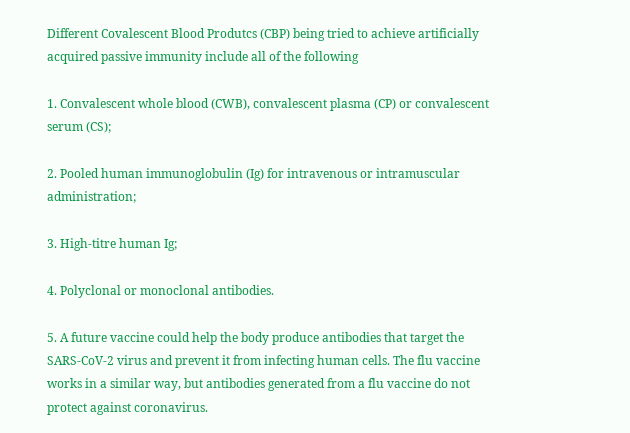Different Covalescent Blood Produtcs (CBP) being tried to achieve artificially acquired passive immunity include all of the following

1. Convalescent whole blood (CWB), convalescent plasma (CP) or convalescent serum (CS);

2. Pooled human immunoglobulin (Ig) for intravenous or intramuscular administration;

3. High-titre human Ig;

4. Polyclonal or monoclonal antibodies.

5. A future vaccine could help the body produce antibodies that target the SARS-CoV-2 virus and prevent it from infecting human cells. The flu vaccine works in a similar way, but antibodies generated from a flu vaccine do not protect against coronavirus.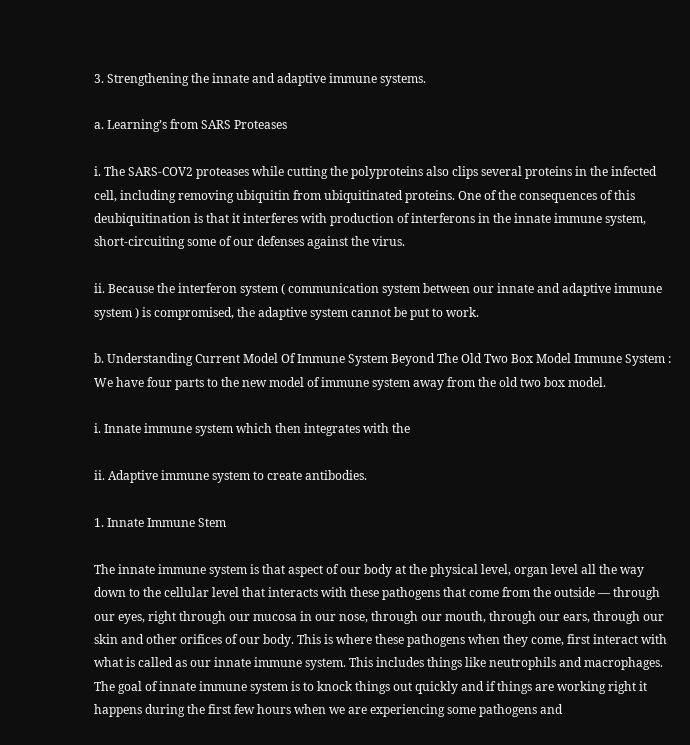3. Strengthening the innate and adaptive immune systems.

a. Learning’s from SARS Proteases

i. The SARS-COV2 proteases while cutting the polyproteins also clips several proteins in the infected cell, including removing ubiquitin from ubiquitinated proteins. One of the consequences of this deubiquitination is that it interferes with production of interferons in the innate immune system, short-circuiting some of our defenses against the virus.

ii. Because the interferon system ( communication system between our innate and adaptive immune system ) is compromised, the adaptive system cannot be put to work.

b. Understanding Current Model Of Immune System Beyond The Old Two Box Model Immune System : We have four parts to the new model of immune system away from the old two box model.

i. Innate immune system which then integrates with the

ii. Adaptive immune system to create antibodies.

1. Innate Immune Stem

The innate immune system is that aspect of our body at the physical level, organ level all the way down to the cellular level that interacts with these pathogens that come from the outside — through our eyes, right through our mucosa in our nose, through our mouth, through our ears, through our skin and other orifices of our body. This is where these pathogens when they come, first interact with what is called as our innate immune system. This includes things like neutrophils and macrophages. The goal of innate immune system is to knock things out quickly and if things are working right it happens during the first few hours when we are experiencing some pathogens and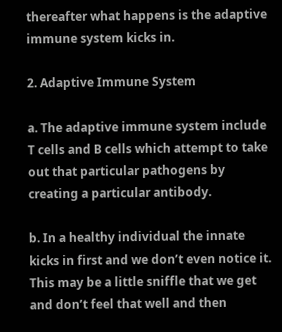thereafter what happens is the adaptive immune system kicks in.

2. Adaptive Immune System

a. The adaptive immune system include T cells and B cells which attempt to take out that particular pathogens by creating a particular antibody.

b. In a healthy individual the innate kicks in first and we don’t even notice it. This may be a little sniffle that we get and don’t feel that well and then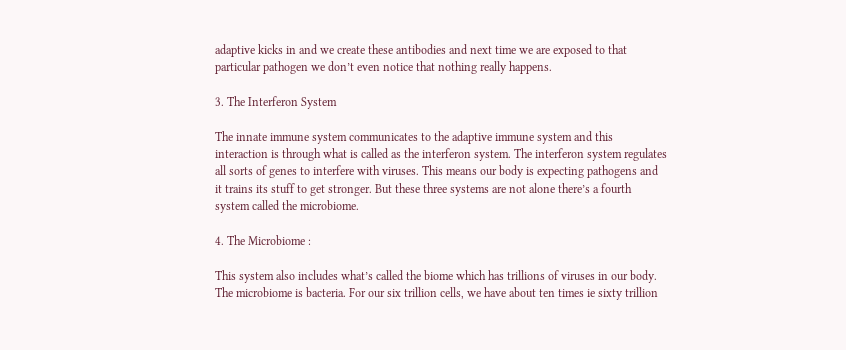adaptive kicks in and we create these antibodies and next time we are exposed to that particular pathogen we don’t even notice that nothing really happens.

3. The Interferon System

The innate immune system communicates to the adaptive immune system and this interaction is through what is called as the interferon system. The interferon system regulates all sorts of genes to interfere with viruses. This means our body is expecting pathogens and it trains its stuff to get stronger. But these three systems are not alone there’s a fourth system called the microbiome.

4. The Microbiome :

This system also includes what’s called the biome which has trillions of viruses in our body. The microbiome is bacteria. For our six trillion cells, we have about ten times ie sixty trillion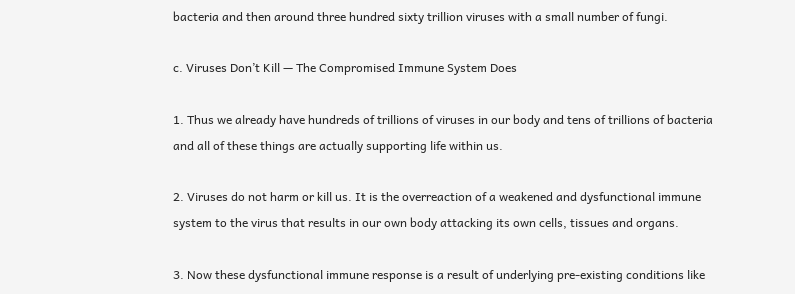bacteria and then around three hundred sixty trillion viruses with a small number of fungi.

c. Viruses Don’t Kill — The Compromised Immune System Does

1. Thus we already have hundreds of trillions of viruses in our body and tens of trillions of bacteria and all of these things are actually supporting life within us.

2. Viruses do not harm or kill us. It is the overreaction of a weakened and dysfunctional immune system to the virus that results in our own body attacking its own cells, tissues and organs.

3. Now these dysfunctional immune response is a result of underlying pre-existing conditions like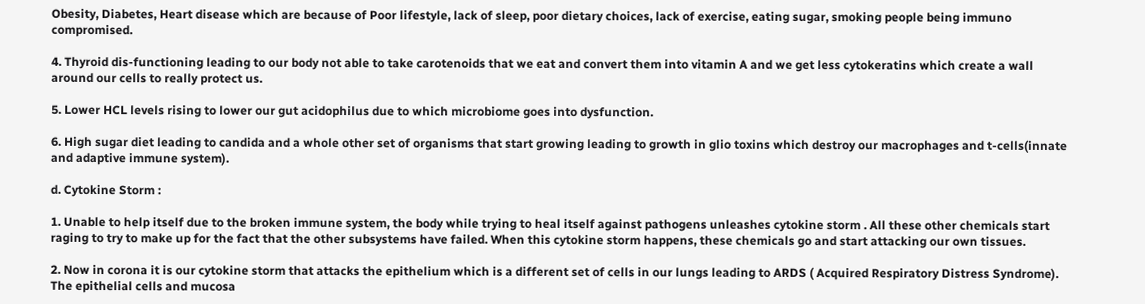Obesity, Diabetes, Heart disease which are because of Poor lifestyle, lack of sleep, poor dietary choices, lack of exercise, eating sugar, smoking people being immuno compromised.

4. Thyroid dis-functioning leading to our body not able to take carotenoids that we eat and convert them into vitamin A and we get less cytokeratins which create a wall around our cells to really protect us.

5. Lower HCL levels rising to lower our gut acidophilus due to which microbiome goes into dysfunction.

6. High sugar diet leading to candida and a whole other set of organisms that start growing leading to growth in glio toxins which destroy our macrophages and t-cells(innate and adaptive immune system).

d. Cytokine Storm :

1. Unable to help itself due to the broken immune system, the body while trying to heal itself against pathogens unleashes cytokine storm . All these other chemicals start raging to try to make up for the fact that the other subsystems have failed. When this cytokine storm happens, these chemicals go and start attacking our own tissues.

2. Now in corona it is our cytokine storm that attacks the epithelium which is a different set of cells in our lungs leading to ARDS ( Acquired Respiratory Distress Syndrome). The epithelial cells and mucosa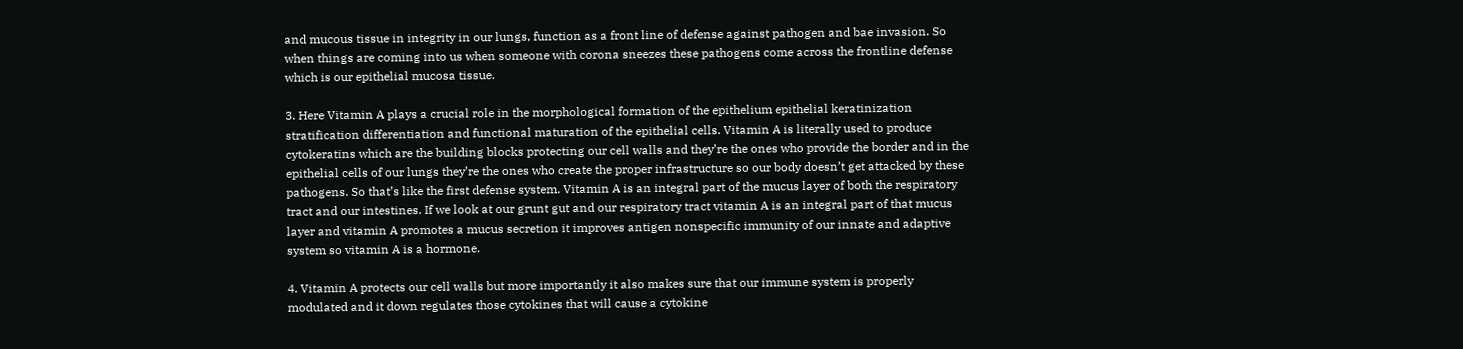and mucous tissue in integrity in our lungs, function as a front line of defense against pathogen and bae invasion. So when things are coming into us when someone with corona sneezes these pathogens come across the frontline defense which is our epithelial mucosa tissue.

3. Here Vitamin A plays a crucial role in the morphological formation of the epithelium epithelial keratinization stratification differentiation and functional maturation of the epithelial cells. Vitamin A is literally used to produce cytokeratins which are the building blocks protecting our cell walls and they’re the ones who provide the border and in the epithelial cells of our lungs they’re the ones who create the proper infrastructure so our body doesn’t get attacked by these pathogens. So that’s like the first defense system. Vitamin A is an integral part of the mucus layer of both the respiratory tract and our intestines. If we look at our grunt gut and our respiratory tract vitamin A is an integral part of that mucus layer and vitamin A promotes a mucus secretion it improves antigen nonspecific immunity of our innate and adaptive system so vitamin A is a hormone.

4. Vitamin A protects our cell walls but more importantly it also makes sure that our immune system is properly modulated and it down regulates those cytokines that will cause a cytokine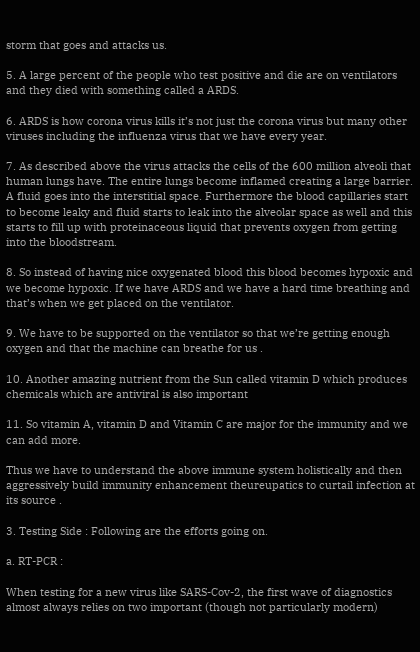storm that goes and attacks us.

5. A large percent of the people who test positive and die are on ventilators and they died with something called a ARDS.

6. ARDS is how corona virus kills it’s not just the corona virus but many other viruses including the influenza virus that we have every year.

7. As described above the virus attacks the cells of the 600 million alveoli that human lungs have. The entire lungs become inflamed creating a large barrier. A fluid goes into the interstitial space. Furthermore the blood capillaries start to become leaky and fluid starts to leak into the alveolar space as well and this starts to fill up with proteinaceous liquid that prevents oxygen from getting into the bloodstream.

8. So instead of having nice oxygenated blood this blood becomes hypoxic and we become hypoxic. If we have ARDS and we have a hard time breathing and that’s when we get placed on the ventilator.

9. We have to be supported on the ventilator so that we’re getting enough oxygen and that the machine can breathe for us .

10. Another amazing nutrient from the Sun called vitamin D which produces chemicals which are antiviral is also important

11. So vitamin A, vitamin D and Vitamin C are major for the immunity and we can add more.

Thus we have to understand the above immune system holistically and then aggressively build immunity enhancement theureupatics to curtail infection at its source .

3. Testing Side : Following are the efforts going on.

a. RT-PCR :

When testing for a new virus like SARS-Cov-2, the first wave of diagnostics almost always relies on two important (though not particularly modern)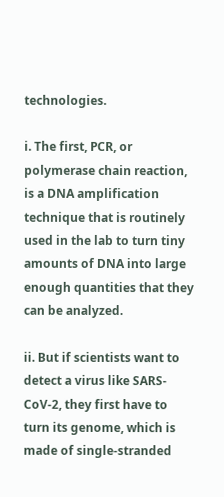technologies.

i. The first, PCR, or polymerase chain reaction, is a DNA amplification technique that is routinely used in the lab to turn tiny amounts of DNA into large enough quantities that they can be analyzed.

ii. But if scientists want to detect a virus like SARS-CoV-2, they first have to turn its genome, which is made of single-stranded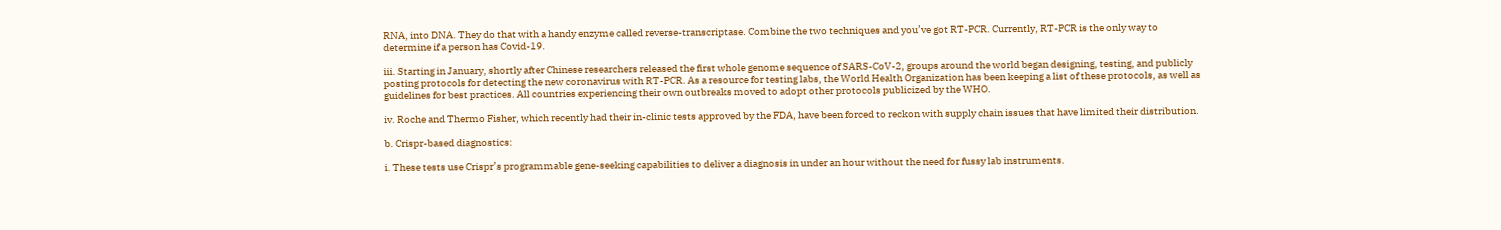RNA, into DNA. They do that with a handy enzyme called reverse-transcriptase. Combine the two techniques and you’ve got RT-PCR. Currently, RT-PCR is the only way to determine if a person has Covid-19.

iii. Starting in January, shortly after Chinese researchers released the first whole genome sequence of SARS-CoV-2, groups around the world began designing, testing, and publicly posting protocols for detecting the new coronavirus with RT-PCR. As a resource for testing labs, the World Health Organization has been keeping a list of these protocols, as well as guidelines for best practices. All countries experiencing their own outbreaks moved to adopt other protocols publicized by the WHO.

iv. Roche and Thermo Fisher, which recently had their in-clinic tests approved by the FDA, have been forced to reckon with supply chain issues that have limited their distribution.

b. Crispr-based diagnostics:

i. These tests use Crispr’s programmable gene-seeking capabilities to deliver a diagnosis in under an hour without the need for fussy lab instruments.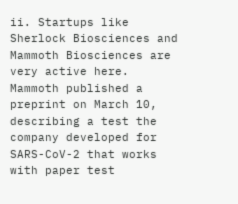ii. Startups like Sherlock Biosciences and Mammoth Biosciences are very active here. Mammoth published a preprint on March 10, describing a test the company developed for SARS-CoV-2 that works with paper test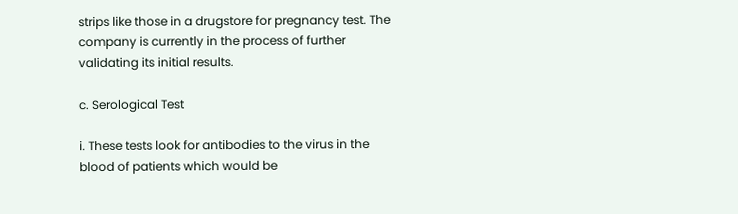strips like those in a drugstore for pregnancy test. The company is currently in the process of further validating its initial results.

c. Serological Test

i. These tests look for antibodies to the virus in the blood of patients which would be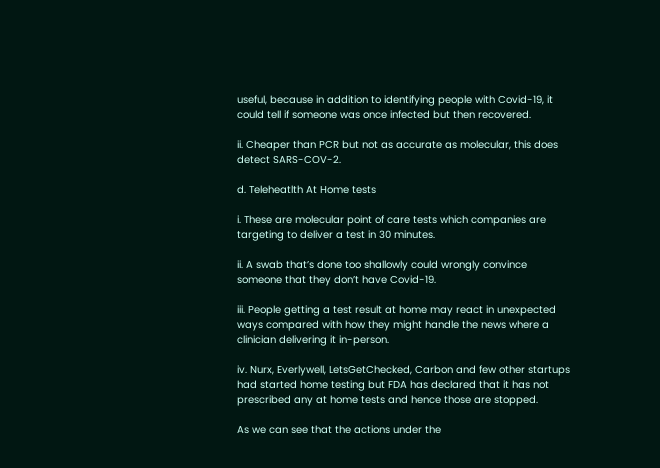useful, because in addition to identifying people with Covid-19, it could tell if someone was once infected but then recovered.

ii. Cheaper than PCR but not as accurate as molecular, this does detect SARS-COV-2.

d. Teleheatlth At Home tests

i. These are molecular point of care tests which companies are targeting to deliver a test in 30 minutes.

ii. A swab that’s done too shallowly could wrongly convince someone that they don’t have Covid-19.

iii. People getting a test result at home may react in unexpected ways compared with how they might handle the news where a clinician delivering it in-person.

iv. Nurx, Everlywell, LetsGetChecked, Carbon and few other startups had started home testing but FDA has declared that it has not prescribed any at home tests and hence those are stopped.

As we can see that the actions under the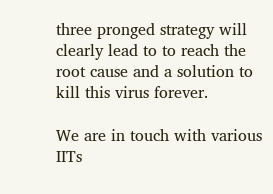three pronged strategy will clearly lead to to reach the root cause and a solution to kill this virus forever.

We are in touch with various IITs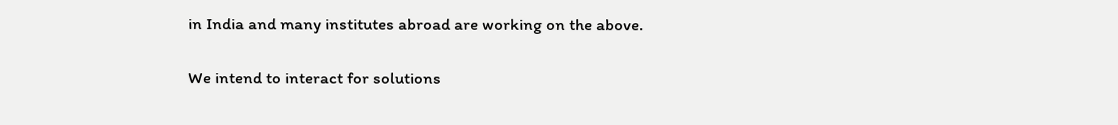in India and many institutes abroad are working on the above.

We intend to interact for solutions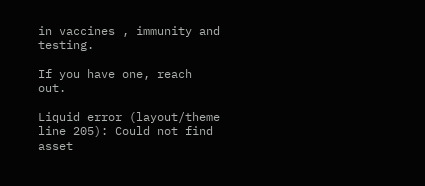in vaccines , immunity and testing.

If you have one, reach out.

Liquid error (layout/theme line 205): Could not find asset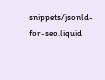snippets/jsonld-for-seo.liquid